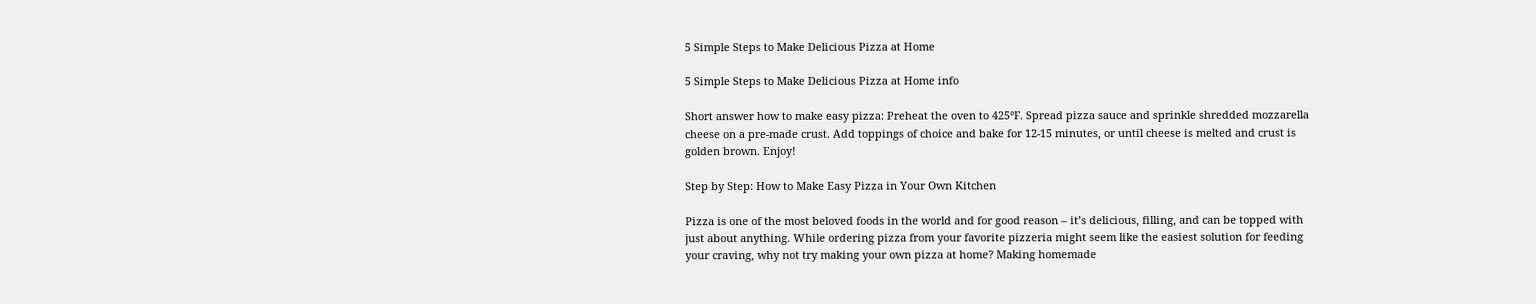5 Simple Steps to Make Delicious Pizza at Home

5 Simple Steps to Make Delicious Pizza at Home info

Short answer how to make easy pizza: Preheat the oven to 425°F. Spread pizza sauce and sprinkle shredded mozzarella cheese on a pre-made crust. Add toppings of choice and bake for 12-15 minutes, or until cheese is melted and crust is golden brown. Enjoy!

Step by Step: How to Make Easy Pizza in Your Own Kitchen

Pizza is one of the most beloved foods in the world and for good reason – it’s delicious, filling, and can be topped with just about anything. While ordering pizza from your favorite pizzeria might seem like the easiest solution for feeding your craving, why not try making your own pizza at home? Making homemade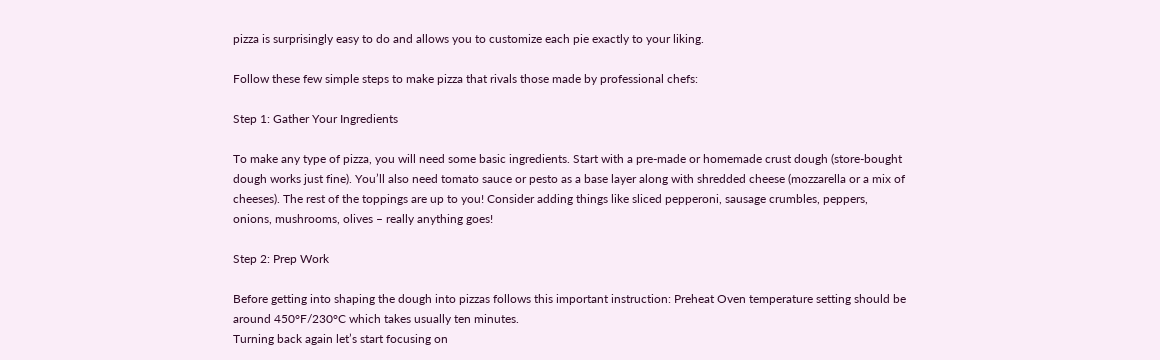pizza is surprisingly easy to do and allows you to customize each pie exactly to your liking.

Follow these few simple steps to make pizza that rivals those made by professional chefs:

Step 1: Gather Your Ingredients

To make any type of pizza, you will need some basic ingredients. Start with a pre-made or homemade crust dough (store-bought dough works just fine). You’ll also need tomato sauce or pesto as a base layer along with shredded cheese (mozzarella or a mix of cheeses). The rest of the toppings are up to you! Consider adding things like sliced pepperoni, sausage crumbles, peppers, onions, mushrooms, olives – really anything goes!

Step 2: Prep Work

Before getting into shaping the dough into pizzas follows this important instruction: Preheat Oven temperature setting should be around 450°F/230°C which takes usually ten minutes.
Turning back again let’s start focusing on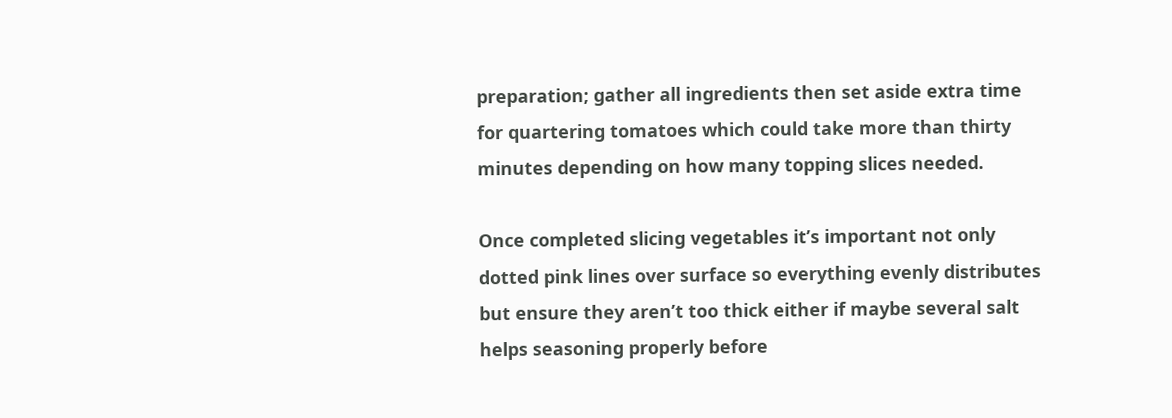preparation; gather all ingredients then set aside extra time for quartering tomatoes which could take more than thirty minutes depending on how many topping slices needed.

Once completed slicing vegetables it’s important not only dotted pink lines over surface so everything evenly distributes but ensure they aren’t too thick either if maybe several salt helps seasoning properly before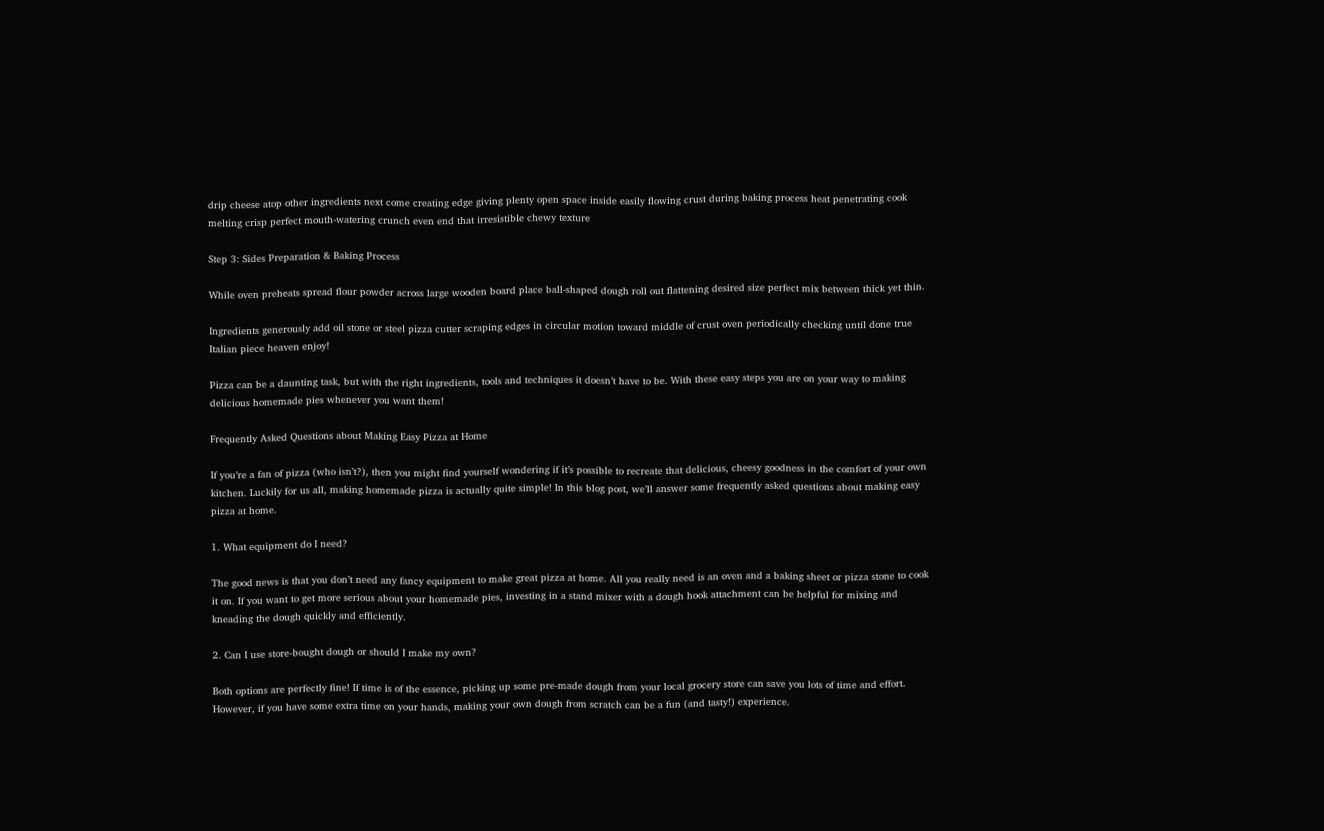drip cheese atop other ingredients next come creating edge giving plenty open space inside easily flowing crust during baking process heat penetrating cook melting crisp perfect mouth-watering crunch even end that irresistible chewy texture

Step 3: Sides Preparation & Baking Process

While oven preheats spread flour powder across large wooden board place ball-shaped dough roll out flattening desired size perfect mix between thick yet thin.

Ingredients generously add oil stone or steel pizza cutter scraping edges in circular motion toward middle of crust oven periodically checking until done true Italian piece heaven enjoy!

Pizza can be a daunting task, but with the right ingredients, tools and techniques it doesn’t have to be. With these easy steps you are on your way to making delicious homemade pies whenever you want them!

Frequently Asked Questions about Making Easy Pizza at Home

If you’re a fan of pizza (who isn’t?), then you might find yourself wondering if it’s possible to recreate that delicious, cheesy goodness in the comfort of your own kitchen. Luckily for us all, making homemade pizza is actually quite simple! In this blog post, we’ll answer some frequently asked questions about making easy pizza at home.

1. What equipment do I need?

The good news is that you don’t need any fancy equipment to make great pizza at home. All you really need is an oven and a baking sheet or pizza stone to cook it on. If you want to get more serious about your homemade pies, investing in a stand mixer with a dough hook attachment can be helpful for mixing and kneading the dough quickly and efficiently.

2. Can I use store-bought dough or should I make my own?

Both options are perfectly fine! If time is of the essence, picking up some pre-made dough from your local grocery store can save you lots of time and effort. However, if you have some extra time on your hands, making your own dough from scratch can be a fun (and tasty!) experience.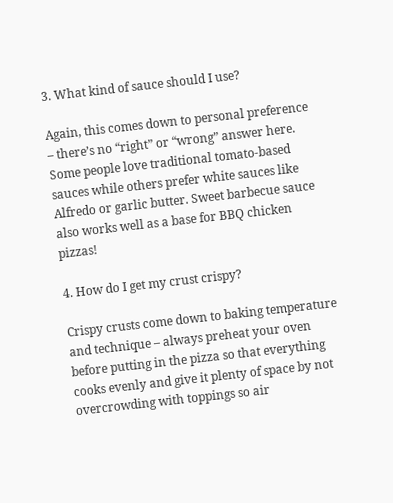3. What kind of sauce should I use?

Again, this comes down to personal preference – there’s no “right” or “wrong” answer here. Some people love traditional tomato-based sauces while others prefer white sauces like Alfredo or garlic butter. Sweet barbecue sauce also works well as a base for BBQ chicken pizzas!

4. How do I get my crust crispy?

Crispy crusts come down to baking temperature and technique – always preheat your oven before putting in the pizza so that everything cooks evenly and give it plenty of space by not overcrowding with toppings so air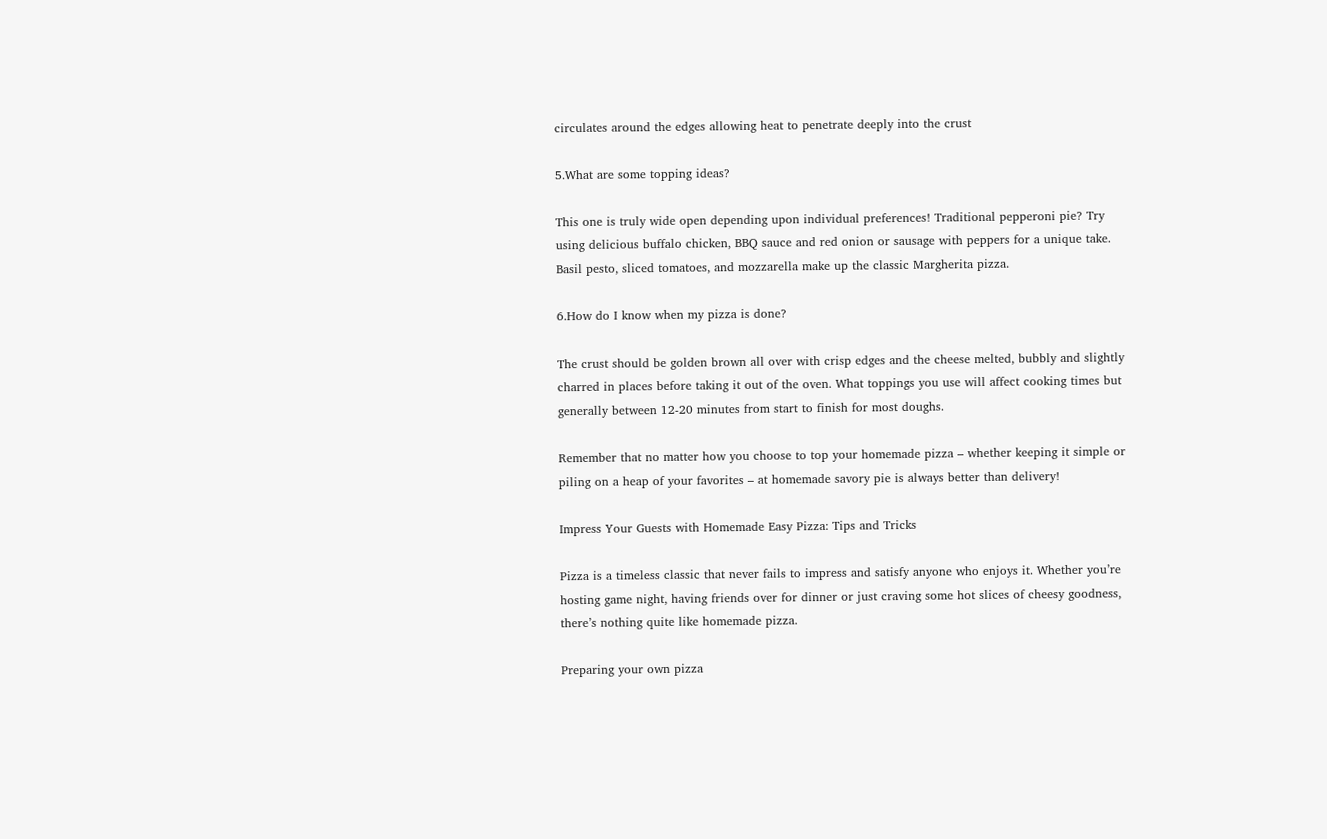circulates around the edges allowing heat to penetrate deeply into the crust

5.What are some topping ideas?

This one is truly wide open depending upon individual preferences! Traditional pepperoni pie? Try using delicious buffalo chicken, BBQ sauce and red onion or sausage with peppers for a unique take. Basil pesto, sliced tomatoes, and mozzarella make up the classic Margherita pizza.

6.How do I know when my pizza is done?

The crust should be golden brown all over with crisp edges and the cheese melted, bubbly and slightly charred in places before taking it out of the oven. What toppings you use will affect cooking times but generally between 12-20 minutes from start to finish for most doughs.

Remember that no matter how you choose to top your homemade pizza – whether keeping it simple or piling on a heap of your favorites – at homemade savory pie is always better than delivery!

Impress Your Guests with Homemade Easy Pizza: Tips and Tricks

Pizza is a timeless classic that never fails to impress and satisfy anyone who enjoys it. Whether you’re hosting game night, having friends over for dinner or just craving some hot slices of cheesy goodness, there’s nothing quite like homemade pizza.

Preparing your own pizza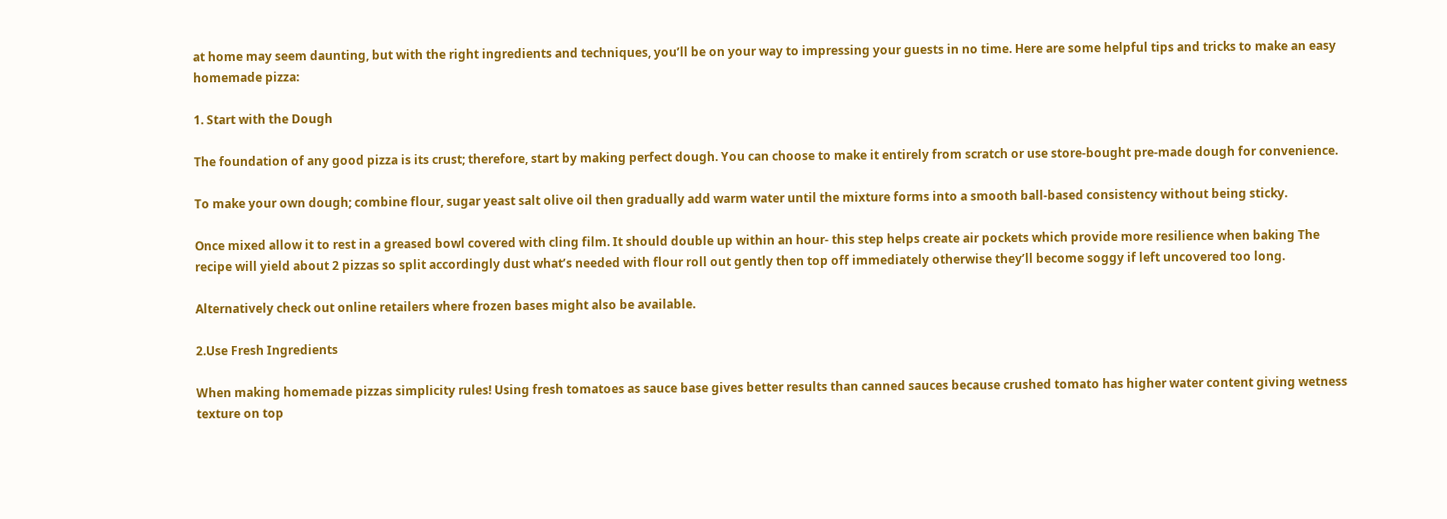at home may seem daunting, but with the right ingredients and techniques, you’ll be on your way to impressing your guests in no time. Here are some helpful tips and tricks to make an easy homemade pizza:

1. Start with the Dough

The foundation of any good pizza is its crust; therefore, start by making perfect dough. You can choose to make it entirely from scratch or use store-bought pre-made dough for convenience.

To make your own dough; combine flour, sugar yeast salt olive oil then gradually add warm water until the mixture forms into a smooth ball-based consistency without being sticky.

Once mixed allow it to rest in a greased bowl covered with cling film. It should double up within an hour- this step helps create air pockets which provide more resilience when baking The recipe will yield about 2 pizzas so split accordingly dust what’s needed with flour roll out gently then top off immediately otherwise they’ll become soggy if left uncovered too long.

Alternatively check out online retailers where frozen bases might also be available.

2.Use Fresh Ingredients

When making homemade pizzas simplicity rules! Using fresh tomatoes as sauce base gives better results than canned sauces because crushed tomato has higher water content giving wetness texture on top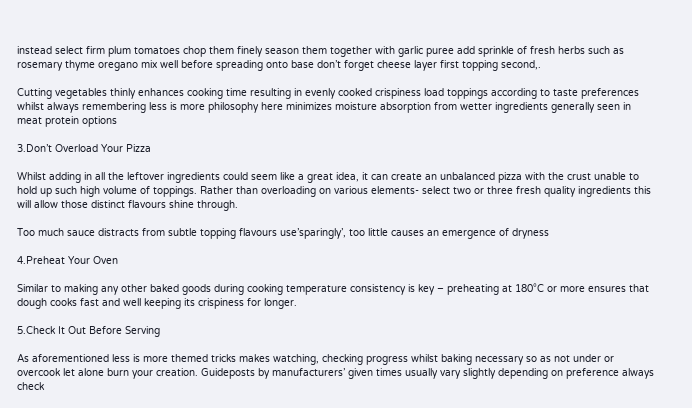instead select firm plum tomatoes chop them finely season them together with garlic puree add sprinkle of fresh herbs such as rosemary thyme oregano mix well before spreading onto base don’t forget cheese layer first topping second,.

Cutting vegetables thinly enhances cooking time resulting in evenly cooked crispiness load toppings according to taste preferences whilst always remembering less is more philosophy here minimizes moisture absorption from wetter ingredients generally seen in meat protein options

3.Don’t Overload Your Pizza

Whilst adding in all the leftover ingredients could seem like a great idea, it can create an unbalanced pizza with the crust unable to hold up such high volume of toppings. Rather than overloading on various elements- select two or three fresh quality ingredients this will allow those distinct flavours shine through.

Too much sauce distracts from subtle topping flavours use’sparingly’, too little causes an emergence of dryness

4.Preheat Your Oven

Similar to making any other baked goods during cooking temperature consistency is key – preheating at 180°C or more ensures that dough cooks fast and well keeping its crispiness for longer.

5.Check It Out Before Serving

As aforementioned less is more themed tricks makes watching, checking progress whilst baking necessary so as not under or overcook let alone burn your creation. Guideposts by manufacturers’ given times usually vary slightly depending on preference always check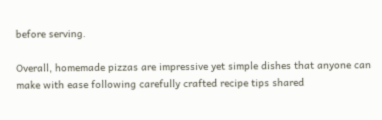before serving.

Overall, homemade pizzas are impressive yet simple dishes that anyone can make with ease following carefully crafted recipe tips shared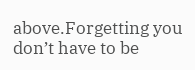above.Forgetting you don’t have to be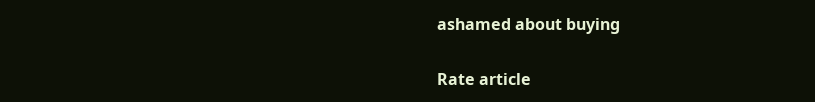ashamed about buying

Rate article